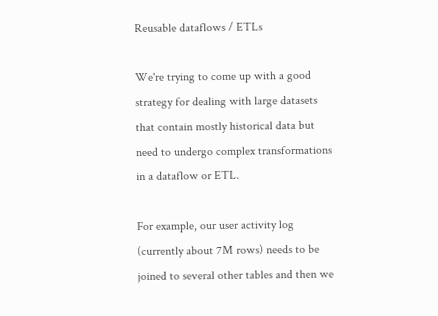Reusable dataflows / ETLs

We're trying to come up with a good strategy for dealing with large datasets that contain mostly historical data but need to undergo complex transformations in a dataflow or ETL.

For example, our user activity log (currently about 7M rows) needs to be joined to several other tables and then we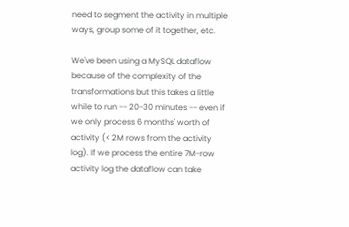need to segment the activity in multiple ways, group some of it together, etc.

We've been using a MySQL dataflow because of the complexity of the transformations but this takes a little while to run -- 20-30 minutes -- even if we only process 6 months' worth of activity (< 2M rows from the activity log). If we process the entire 7M-row activity log the dataflow can take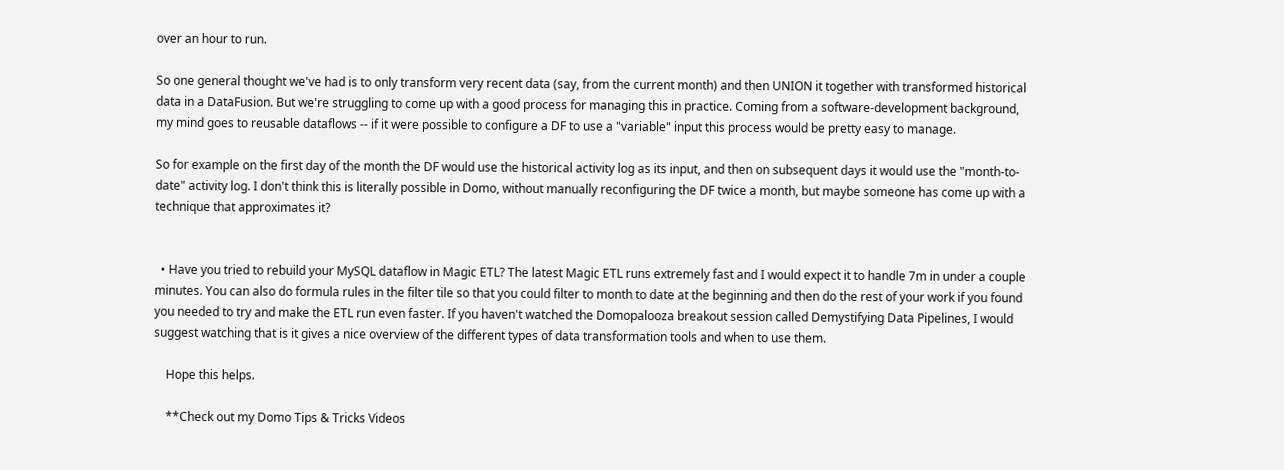over an hour to run.

So one general thought we've had is to only transform very recent data (say, from the current month) and then UNION it together with transformed historical data in a DataFusion. But we're struggling to come up with a good process for managing this in practice. Coming from a software-development background, my mind goes to reusable dataflows -- if it were possible to configure a DF to use a "variable" input this process would be pretty easy to manage.

So for example on the first day of the month the DF would use the historical activity log as its input, and then on subsequent days it would use the "month-to-date" activity log. I don't think this is literally possible in Domo, without manually reconfiguring the DF twice a month, but maybe someone has come up with a technique that approximates it?


  • Have you tried to rebuild your MySQL dataflow in Magic ETL? The latest Magic ETL runs extremely fast and I would expect it to handle 7m in under a couple minutes. You can also do formula rules in the filter tile so that you could filter to month to date at the beginning and then do the rest of your work if you found you needed to try and make the ETL run even faster. If you haven't watched the Domopalooza breakout session called Demystifying Data Pipelines, I would suggest watching that is it gives a nice overview of the different types of data transformation tools and when to use them.

    Hope this helps.

    **Check out my Domo Tips & Tricks Videos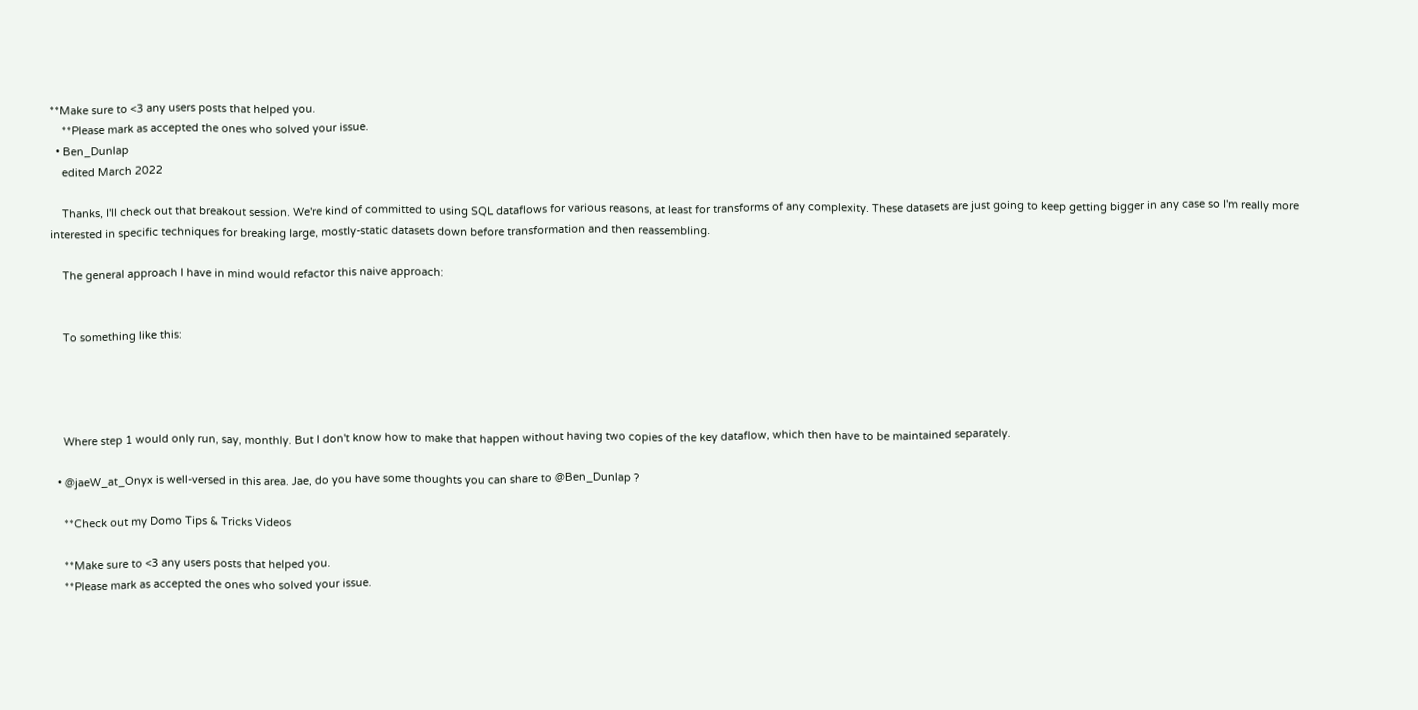**Make sure to <3 any users posts that helped you.
    **Please mark as accepted the ones who solved your issue.
  • Ben_Dunlap
    edited March 2022

    Thanks, I'll check out that breakout session. We're kind of committed to using SQL dataflows for various reasons, at least for transforms of any complexity. These datasets are just going to keep getting bigger in any case so I'm really more interested in specific techniques for breaking large, mostly-static datasets down before transformation and then reassembling.

    The general approach I have in mind would refactor this naive approach:


    To something like this:




    Where step 1 would only run, say, monthly. But I don't know how to make that happen without having two copies of the key dataflow, which then have to be maintained separately.

  • @jaeW_at_Onyx is well-versed in this area. Jae, do you have some thoughts you can share to @Ben_Dunlap ?

    **Check out my Domo Tips & Tricks Videos

    **Make sure to <3 any users posts that helped you.
    **Please mark as accepted the ones who solved your issue.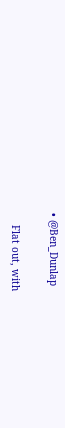• @Ben_Dunlap

    Flat out, with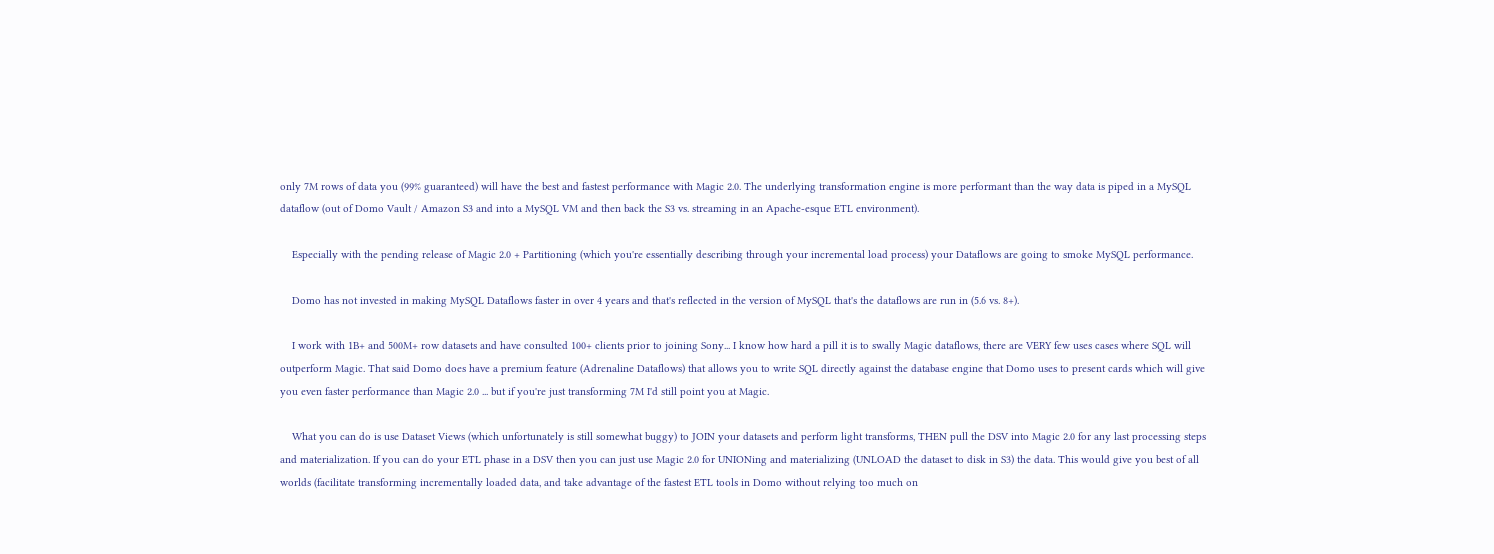only 7M rows of data you (99% guaranteed) will have the best and fastest performance with Magic 2.0. The underlying transformation engine is more performant than the way data is piped in a MySQL dataflow (out of Domo Vault / Amazon S3 and into a MySQL VM and then back the S3 vs. streaming in an Apache-esque ETL environment).

    Especially with the pending release of Magic 2.0 + Partitioning (which you're essentially describing through your incremental load process) your Dataflows are going to smoke MySQL performance.

    Domo has not invested in making MySQL Dataflows faster in over 4 years and that's reflected in the version of MySQL that's the dataflows are run in (5.6 vs. 8+).

    I work with 1B+ and 500M+ row datasets and have consulted 100+ clients prior to joining Sony... I know how hard a pill it is to swally Magic dataflows, there are VERY few uses cases where SQL will outperform Magic. That said Domo does have a premium feature (Adrenaline Dataflows) that allows you to write SQL directly against the database engine that Domo uses to present cards which will give you even faster performance than Magic 2.0 ... but if you're just transforming 7M I'd still point you at Magic.

    What you can do is use Dataset Views (which unfortunately is still somewhat buggy) to JOIN your datasets and perform light transforms, THEN pull the DSV into Magic 2.0 for any last processing steps and materialization. If you can do your ETL phase in a DSV then you can just use Magic 2.0 for UNIONing and materializing (UNLOAD the dataset to disk in S3) the data. This would give you best of all worlds (facilitate transforming incrementally loaded data, and take advantage of the fastest ETL tools in Domo without relying too much on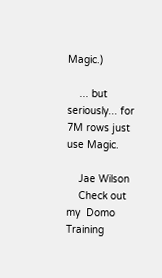Magic.)

    ... but seriously... for 7M rows just use Magic.

    Jae Wilson
    Check out my  Domo Training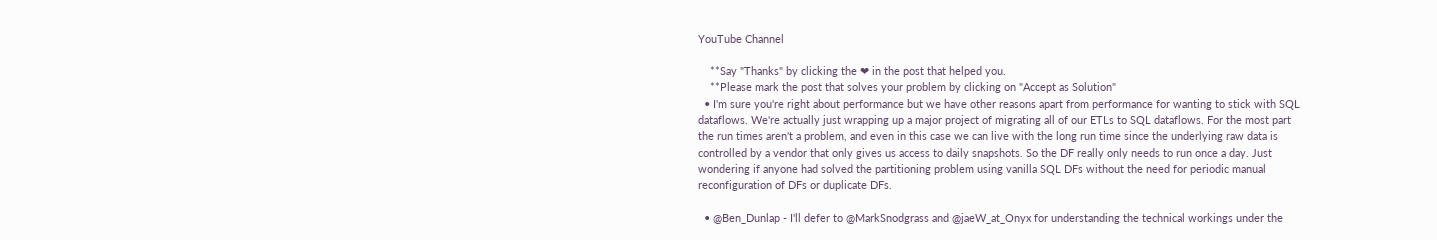YouTube Channel

    **Say "Thanks" by clicking the ❤ in the post that helped you.
    **Please mark the post that solves your problem by clicking on "Accept as Solution"
  • I'm sure you're right about performance but we have other reasons apart from performance for wanting to stick with SQL dataflows. We're actually just wrapping up a major project of migrating all of our ETLs to SQL dataflows. For the most part the run times aren't a problem, and even in this case we can live with the long run time since the underlying raw data is controlled by a vendor that only gives us access to daily snapshots. So the DF really only needs to run once a day. Just wondering if anyone had solved the partitioning problem using vanilla SQL DFs without the need for periodic manual reconfiguration of DFs or duplicate DFs.

  • @Ben_Dunlap - I'll defer to @MarkSnodgrass and @jaeW_at_Onyx for understanding the technical workings under the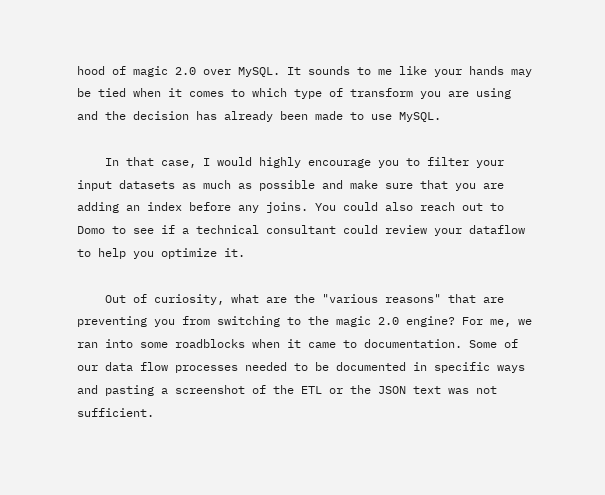hood of magic 2.0 over MySQL. It sounds to me like your hands may be tied when it comes to which type of transform you are using and the decision has already been made to use MySQL.

    In that case, I would highly encourage you to filter your input datasets as much as possible and make sure that you are adding an index before any joins. You could also reach out to Domo to see if a technical consultant could review your dataflow to help you optimize it.

    Out of curiosity, what are the "various reasons" that are preventing you from switching to the magic 2.0 engine? For me, we ran into some roadblocks when it came to documentation. Some of our data flow processes needed to be documented in specific ways and pasting a screenshot of the ETL or the JSON text was not sufficient.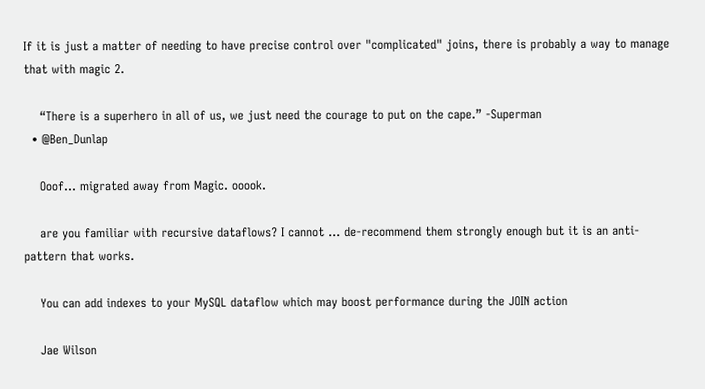If it is just a matter of needing to have precise control over "complicated" joins, there is probably a way to manage that with magic 2.

    “There is a superhero in all of us, we just need the courage to put on the cape.” -Superman
  • @Ben_Dunlap

    Ooof... migrated away from Magic. ooook.

    are you familiar with recursive dataflows? I cannot ... de-recommend them strongly enough but it is an anti-pattern that works.

    You can add indexes to your MySQL dataflow which may boost performance during the JOIN action

    Jae Wilson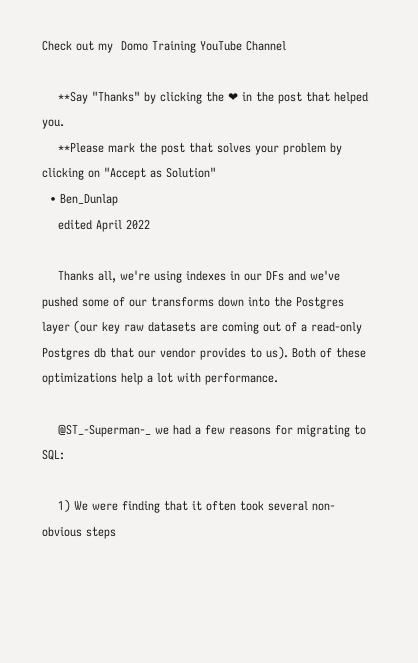Check out my  Domo Training YouTube Channel

    **Say "Thanks" by clicking the ❤ in the post that helped you.
    **Please mark the post that solves your problem by clicking on "Accept as Solution"
  • Ben_Dunlap
    edited April 2022

    Thanks all, we're using indexes in our DFs and we've pushed some of our transforms down into the Postgres layer (our key raw datasets are coming out of a read-only Postgres db that our vendor provides to us). Both of these optimizations help a lot with performance.

    @ST_-Superman-_ we had a few reasons for migrating to SQL:

    1) We were finding that it often took several non-obvious steps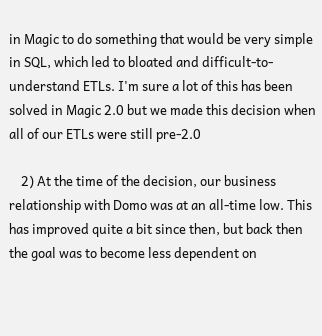in Magic to do something that would be very simple in SQL, which led to bloated and difficult-to-understand ETLs. I'm sure a lot of this has been solved in Magic 2.0 but we made this decision when all of our ETLs were still pre-2.0

    2) At the time of the decision, our business relationship with Domo was at an all-time low. This has improved quite a bit since then, but back then the goal was to become less dependent on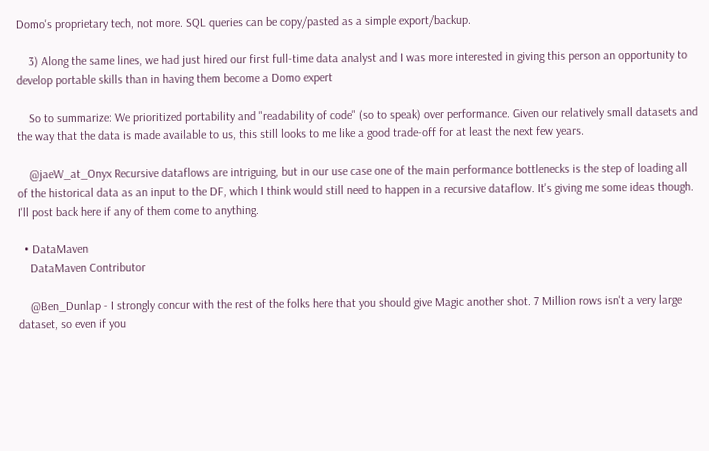Domo's proprietary tech, not more. SQL queries can be copy/pasted as a simple export/backup.

    3) Along the same lines, we had just hired our first full-time data analyst and I was more interested in giving this person an opportunity to develop portable skills than in having them become a Domo expert

    So to summarize: We prioritized portability and "readability of code" (so to speak) over performance. Given our relatively small datasets and the way that the data is made available to us, this still looks to me like a good trade-off for at least the next few years.

    @jaeW_at_Onyx Recursive dataflows are intriguing, but in our use case one of the main performance bottlenecks is the step of loading all of the historical data as an input to the DF, which I think would still need to happen in a recursive dataflow. It's giving me some ideas though. I'll post back here if any of them come to anything.

  • DataMaven
    DataMaven Contributor

    @Ben_Dunlap - I strongly concur with the rest of the folks here that you should give Magic another shot. 7 Million rows isn't a very large dataset, so even if you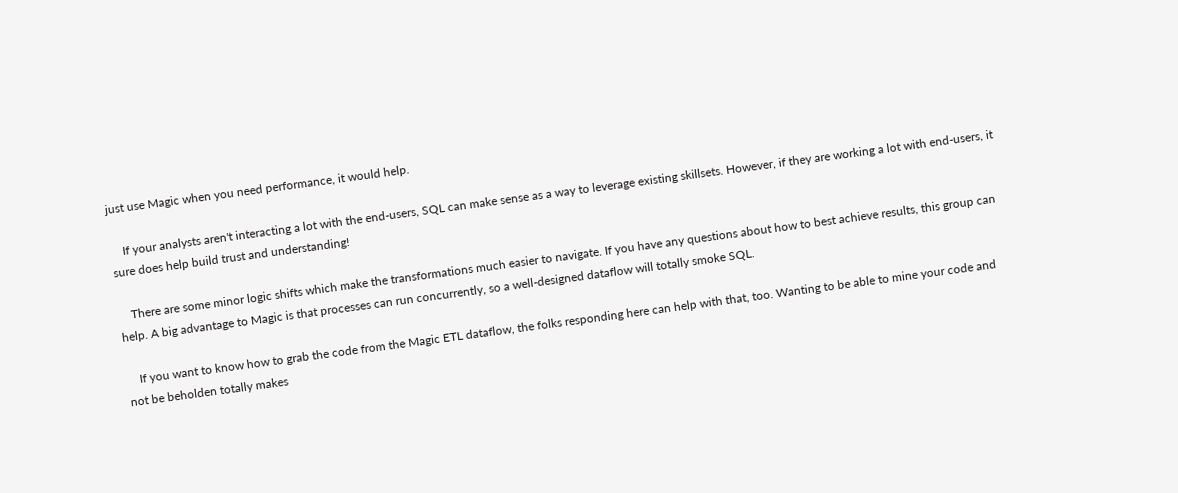just use Magic when you need performance, it would help.

    If your analysts aren't interacting a lot with the end-users, SQL can make sense as a way to leverage existing skillsets. However, if they are working a lot with end-users, it sure does help build trust and understanding!

    There are some minor logic shifts which make the transformations much easier to navigate. If you have any questions about how to best achieve results, this group can help. A big advantage to Magic is that processes can run concurrently, so a well-designed dataflow will totally smoke SQL.

    If you want to know how to grab the code from the Magic ETL dataflow, the folks responding here can help with that, too. Wanting to be able to mine your code and not be beholden totally makes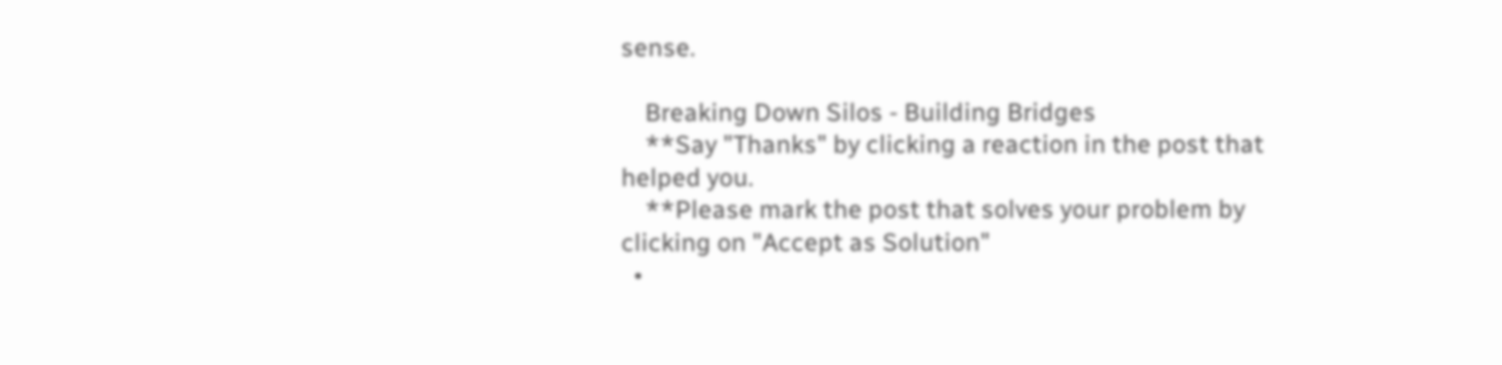sense.

    Breaking Down Silos - Building Bridges
    **Say "Thanks" by clicking a reaction in the post that helped you.
    **Please mark the post that solves your problem by clicking on "Accept as Solution"
  •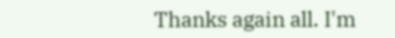Thanks again all. I'm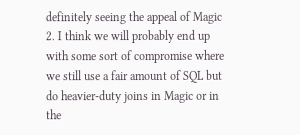definitely seeing the appeal of Magic 2. I think we will probably end up with some sort of compromise where we still use a fair amount of SQL but do heavier-duty joins in Magic or in the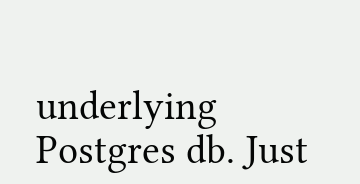underlying Postgres db. Just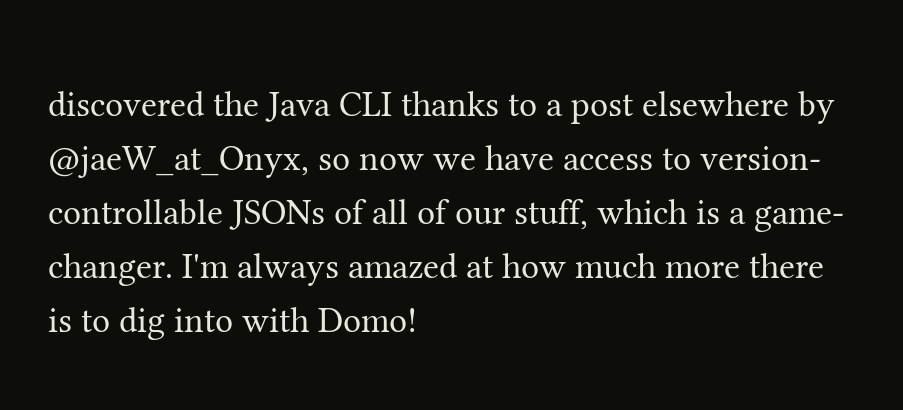discovered the Java CLI thanks to a post elsewhere by @jaeW_at_Onyx, so now we have access to version-controllable JSONs of all of our stuff, which is a game-changer. I'm always amazed at how much more there is to dig into with Domo!